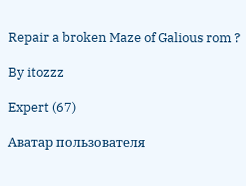Repair a broken Maze of Galious rom ?

By itozzz

Expert (67)

Аватар пользователя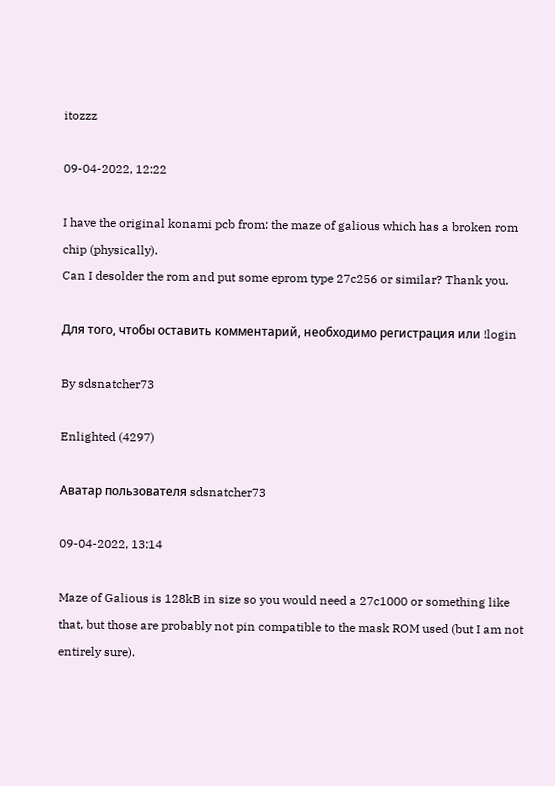itozzz

09-04-2022, 12:22

I have the original konami pcb from: the maze of galious which has a broken rom chip (physically).
Can I desolder the rom and put some eprom type 27c256 or similar? Thank you.

Для того, чтобы оставить комментарий, необходимо регистрация или !login

By sdsnatcher73

Enlighted (4297)

Аватар пользователя sdsnatcher73

09-04-2022, 13:14

Maze of Galious is 128kB in size so you would need a 27c1000 or something like that, but those are probably not pin compatible to the mask ROM used (but I am not entirely sure).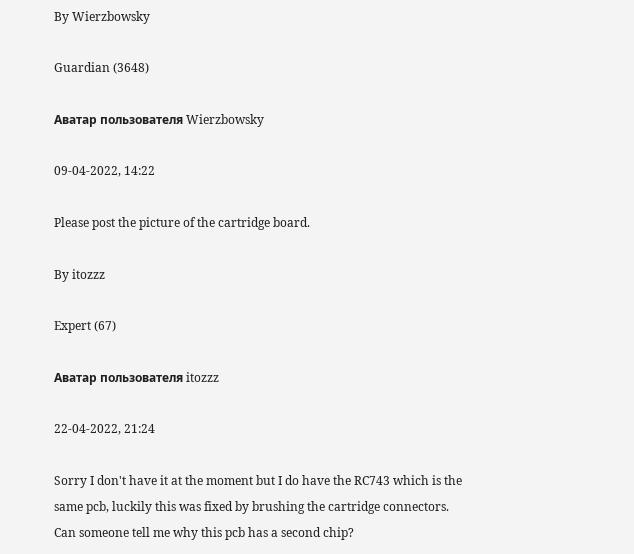By Wierzbowsky

Guardian (3648)

Аватар пользователя Wierzbowsky

09-04-2022, 14:22

Please post the picture of the cartridge board.

By itozzz

Expert (67)

Аватар пользователя itozzz

22-04-2022, 21:24

Sorry I don't have it at the moment but I do have the RC743 which is the same pcb, luckily this was fixed by brushing the cartridge connectors.
Can someone tell me why this pcb has a second chip?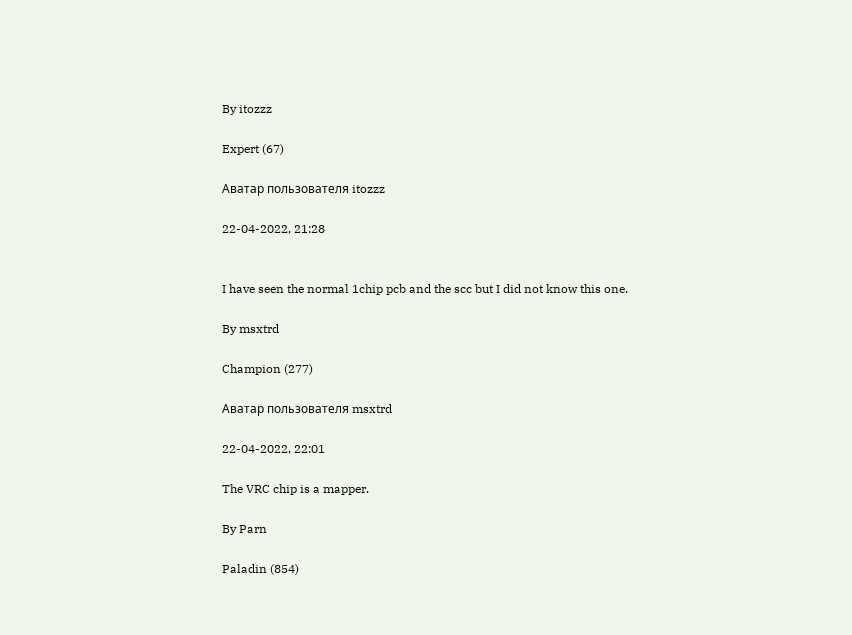By itozzz

Expert (67)

Аватар пользователя itozzz

22-04-2022, 21:28


I have seen the normal 1chip pcb and the scc but I did not know this one.

By msxtrd

Champion (277)

Аватар пользователя msxtrd

22-04-2022, 22:01

The VRC chip is a mapper.

By Parn

Paladin (854)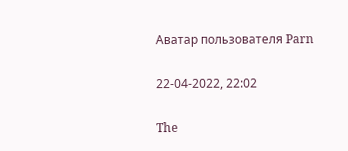Аватар пользователя Parn

22-04-2022, 22:02

The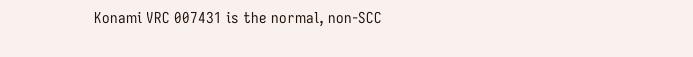Konami VRC 007431 is the normal, non-SCC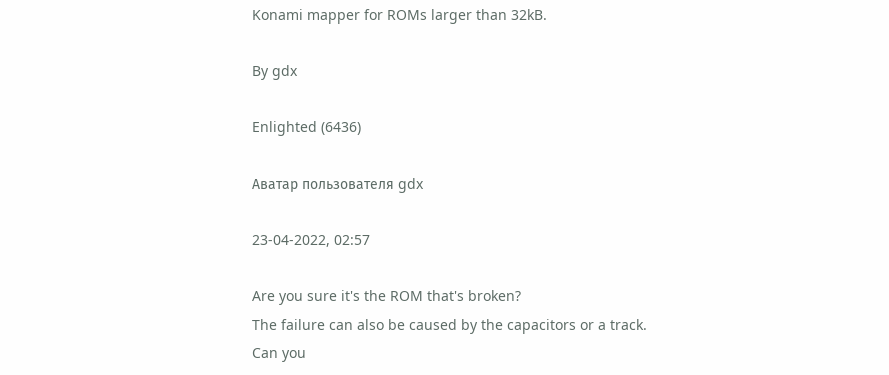Konami mapper for ROMs larger than 32kB.

By gdx

Enlighted (6436)

Аватар пользователя gdx

23-04-2022, 02:57

Are you sure it's the ROM that's broken?
The failure can also be caused by the capacitors or a track.
Can you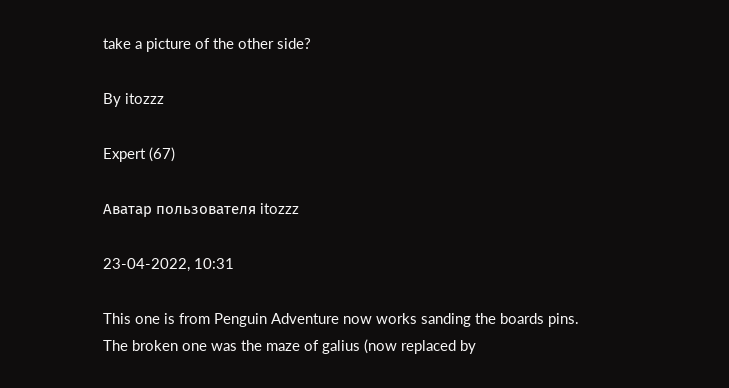take a picture of the other side?

By itozzz

Expert (67)

Аватар пользователя itozzz

23-04-2022, 10:31

This one is from Penguin Adventure now works sanding the boards pins.
The broken one was the maze of galius (now replaced by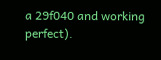a 29f040 and working perfect).